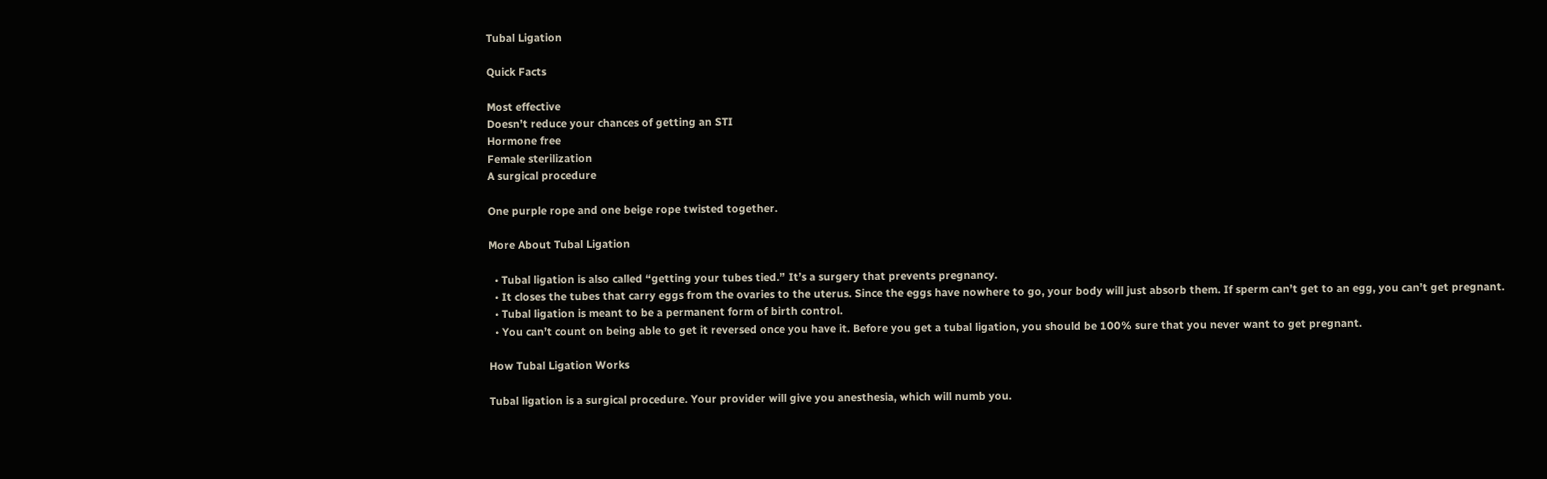Tubal Ligation

Quick Facts

Most effective
Doesn’t reduce your chances of getting an STI
Hormone free
Female sterilization
A surgical procedure

One purple rope and one beige rope twisted together.

More About Tubal Ligation

  • Tubal ligation is also called “getting your tubes tied.” It’s a surgery that prevents pregnancy.
  • It closes the tubes that carry eggs from the ovaries to the uterus. Since the eggs have nowhere to go, your body will just absorb them. If sperm can’t get to an egg, you can’t get pregnant.
  • Tubal ligation is meant to be a permanent form of birth control.
  • You can’t count on being able to get it reversed once you have it. Before you get a tubal ligation, you should be 100% sure that you never want to get pregnant.

How Tubal Ligation Works

Tubal ligation is a surgical procedure. Your provider will give you anesthesia, which will numb you.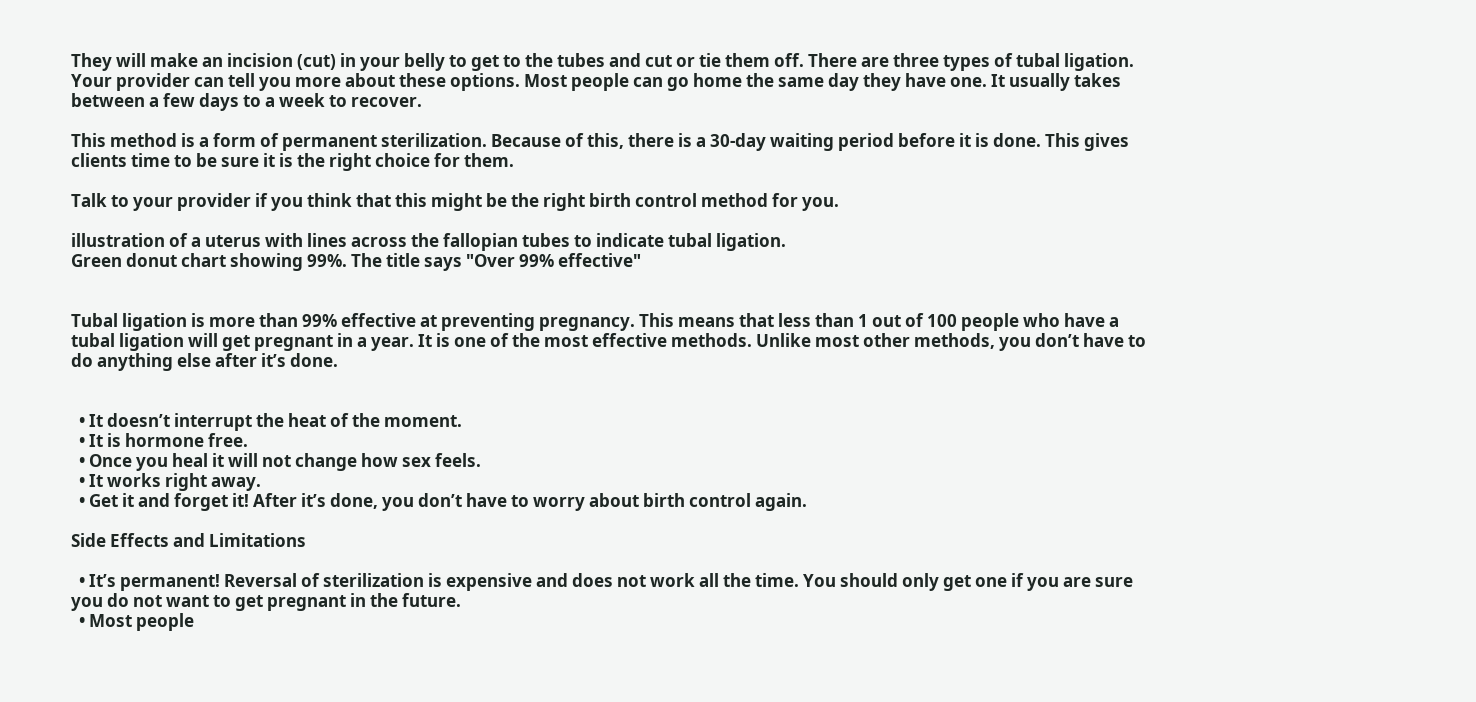They will make an incision (cut) in your belly to get to the tubes and cut or tie them off. There are three types of tubal ligation. Your provider can tell you more about these options. Most people can go home the same day they have one. It usually takes between a few days to a week to recover.

This method is a form of permanent sterilization. Because of this, there is a 30-day waiting period before it is done. This gives clients time to be sure it is the right choice for them.

Talk to your provider if you think that this might be the right birth control method for you.

illustration of a uterus with lines across the fallopian tubes to indicate tubal ligation.
Green donut chart showing 99%. The title says "Over 99% effective"


Tubal ligation is more than 99% effective at preventing pregnancy. This means that less than 1 out of 100 people who have a tubal ligation will get pregnant in a year. It is one of the most effective methods. Unlike most other methods, you don’t have to do anything else after it’s done.


  • It doesn’t interrupt the heat of the moment.
  • It is hormone free.
  • Once you heal it will not change how sex feels.
  • It works right away.
  • Get it and forget it! After it’s done, you don’t have to worry about birth control again.

Side Effects and Limitations

  • It’s permanent! Reversal of sterilization is expensive and does not work all the time. You should only get one if you are sure you do not want to get pregnant in the future.
  • Most people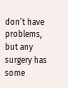don’t have problems, but any surgery has some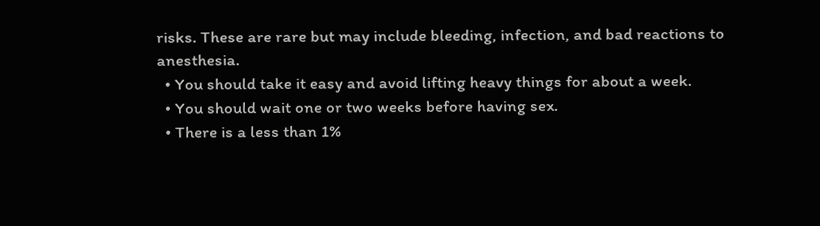risks. These are rare but may include bleeding, infection, and bad reactions to anesthesia.
  • You should take it easy and avoid lifting heavy things for about a week.
  • You should wait one or two weeks before having sex.
  • There is a less than 1%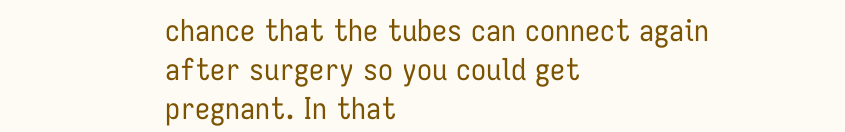chance that the tubes can connect again after surgery so you could get pregnant. In that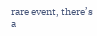rare event, there’s a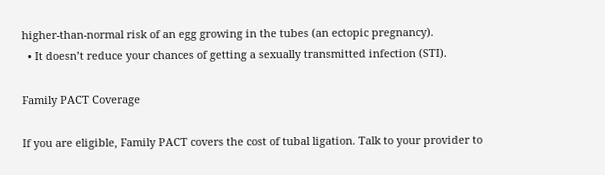higher-than-normal risk of an egg growing in the tubes (an ectopic pregnancy).
  • It doesn’t reduce your chances of getting a sexually transmitted infection (STI).

Family PACT Coverage

If you are eligible, Family PACT covers the cost of tubal ligation. Talk to your provider to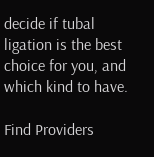decide if tubal ligation is the best choice for you, and which kind to have.

Find Providers